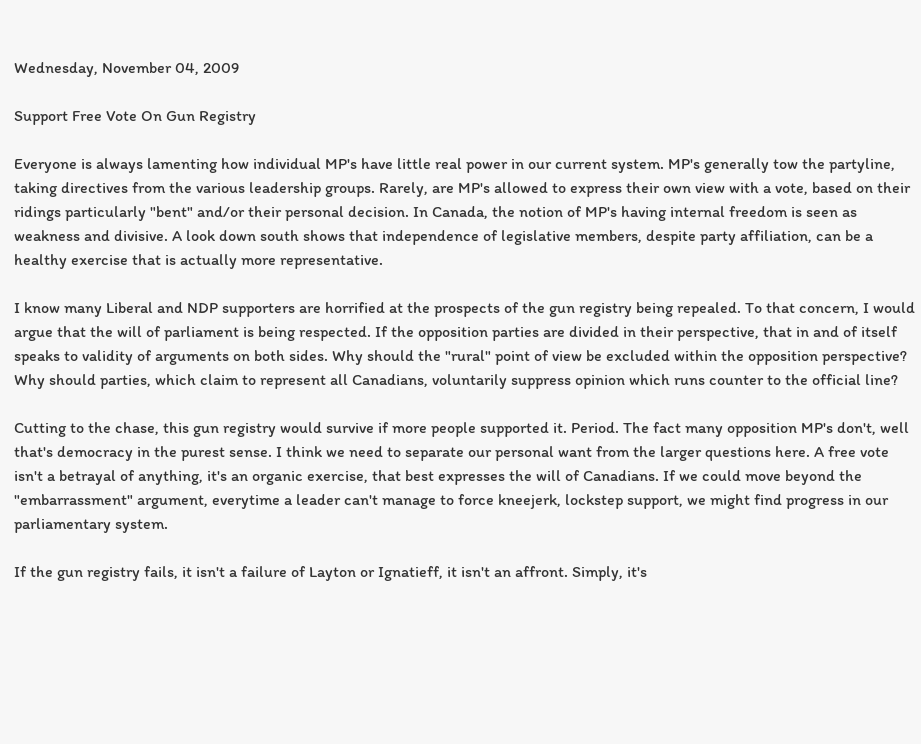Wednesday, November 04, 2009

Support Free Vote On Gun Registry

Everyone is always lamenting how individual MP's have little real power in our current system. MP's generally tow the partyline, taking directives from the various leadership groups. Rarely, are MP's allowed to express their own view with a vote, based on their ridings particularly "bent" and/or their personal decision. In Canada, the notion of MP's having internal freedom is seen as weakness and divisive. A look down south shows that independence of legislative members, despite party affiliation, can be a healthy exercise that is actually more representative.

I know many Liberal and NDP supporters are horrified at the prospects of the gun registry being repealed. To that concern, I would argue that the will of parliament is being respected. If the opposition parties are divided in their perspective, that in and of itself speaks to validity of arguments on both sides. Why should the "rural" point of view be excluded within the opposition perspective? Why should parties, which claim to represent all Canadians, voluntarily suppress opinion which runs counter to the official line?

Cutting to the chase, this gun registry would survive if more people supported it. Period. The fact many opposition MP's don't, well that's democracy in the purest sense. I think we need to separate our personal want from the larger questions here. A free vote isn't a betrayal of anything, it's an organic exercise, that best expresses the will of Canadians. If we could move beyond the "embarrassment" argument, everytime a leader can't manage to force kneejerk, lockstep support, we might find progress in our parliamentary system.

If the gun registry fails, it isn't a failure of Layton or Ignatieff, it isn't an affront. Simply, it's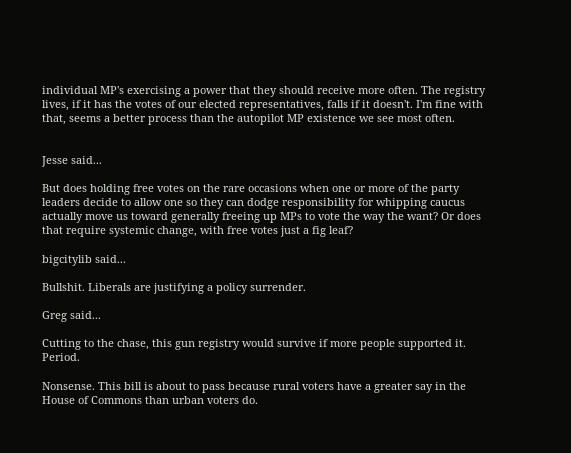individual MP's exercising a power that they should receive more often. The registry lives, if it has the votes of our elected representatives, falls if it doesn't. I'm fine with that, seems a better process than the autopilot MP existence we see most often.


Jesse said...

But does holding free votes on the rare occasions when one or more of the party leaders decide to allow one so they can dodge responsibility for whipping caucus actually move us toward generally freeing up MPs to vote the way the want? Or does that require systemic change, with free votes just a fig leaf?

bigcitylib said...

Bullshit. Liberals are justifying a policy surrender.

Greg said...

Cutting to the chase, this gun registry would survive if more people supported it. Period.

Nonsense. This bill is about to pass because rural voters have a greater say in the House of Commons than urban voters do.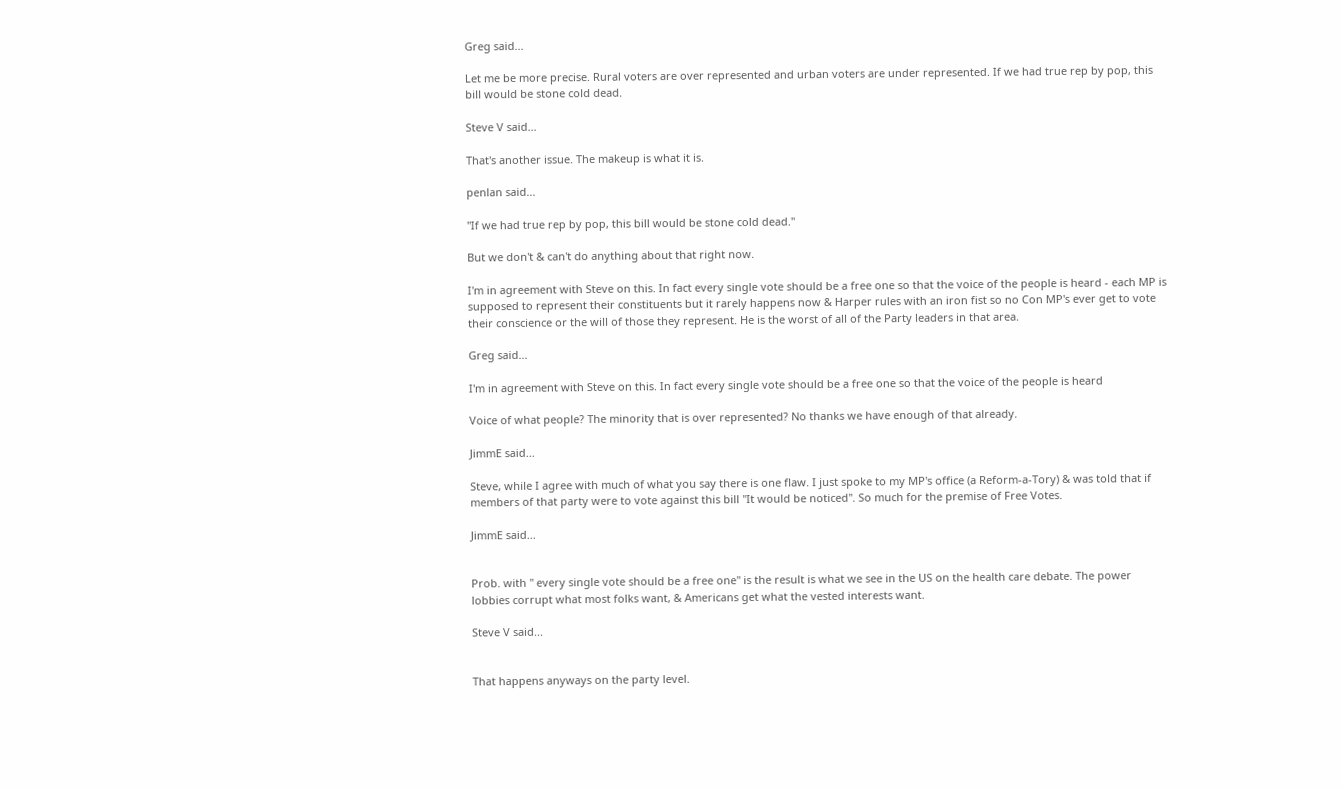Greg said...

Let me be more precise. Rural voters are over represented and urban voters are under represented. If we had true rep by pop, this bill would be stone cold dead.

Steve V said...

That's another issue. The makeup is what it is.

penlan said...

"If we had true rep by pop, this bill would be stone cold dead."

But we don't & can't do anything about that right now.

I'm in agreement with Steve on this. In fact every single vote should be a free one so that the voice of the people is heard - each MP is supposed to represent their constituents but it rarely happens now & Harper rules with an iron fist so no Con MP's ever get to vote their conscience or the will of those they represent. He is the worst of all of the Party leaders in that area.

Greg said...

I'm in agreement with Steve on this. In fact every single vote should be a free one so that the voice of the people is heard

Voice of what people? The minority that is over represented? No thanks we have enough of that already.

JimmE said...

Steve, while I agree with much of what you say there is one flaw. I just spoke to my MP's office (a Reform-a-Tory) & was told that if members of that party were to vote against this bill "It would be noticed". So much for the premise of Free Votes.

JimmE said...


Prob. with " every single vote should be a free one" is the result is what we see in the US on the health care debate. The power lobbies corrupt what most folks want, & Americans get what the vested interests want.

Steve V said...


That happens anyways on the party level.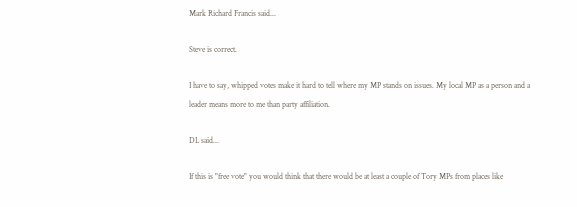Mark Richard Francis said...

Steve is correct.

I have to say, whipped votes make it hard to tell where my MP stands on issues. My local MP as a person and a leader means more to me than party affiliation.

DL said...

If this is "free vote" you would think that there would be at least a couple of Tory MPs from places like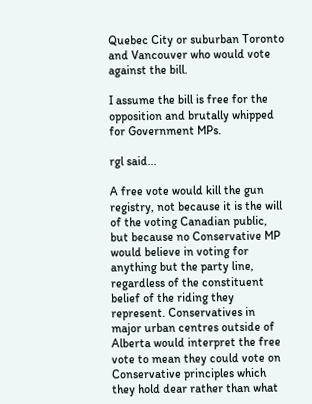Quebec City or suburban Toronto and Vancouver who would vote against the bill.

I assume the bill is free for the opposition and brutally whipped for Government MPs.

rgl said...

A free vote would kill the gun registry, not because it is the will of the voting Canadian public, but because no Conservative MP would believe in voting for anything but the party line, regardless of the constituent belief of the riding they represent. Conservatives in major urban centres outside of Alberta would interpret the free vote to mean they could vote on Conservative principles which they hold dear rather than what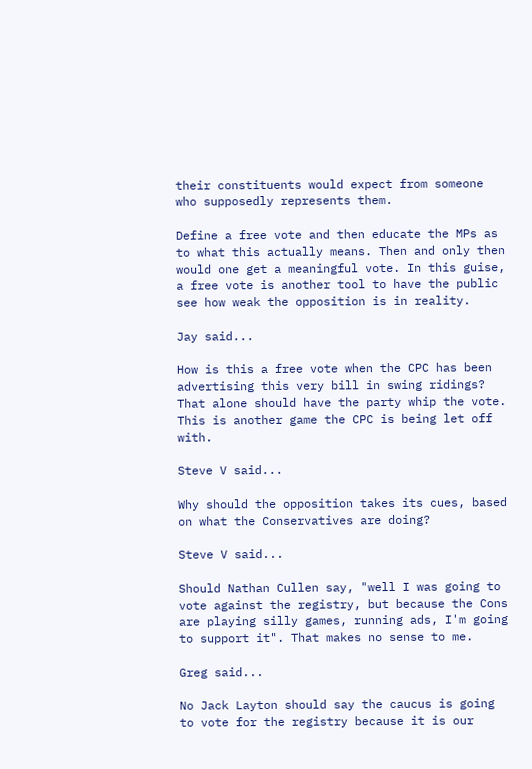their constituents would expect from someone who supposedly represents them.

Define a free vote and then educate the MPs as to what this actually means. Then and only then would one get a meaningful vote. In this guise, a free vote is another tool to have the public see how weak the opposition is in reality.

Jay said...

How is this a free vote when the CPC has been advertising this very bill in swing ridings? That alone should have the party whip the vote. This is another game the CPC is being let off with.

Steve V said...

Why should the opposition takes its cues, based on what the Conservatives are doing?

Steve V said...

Should Nathan Cullen say, "well I was going to vote against the registry, but because the Cons are playing silly games, running ads, I'm going to support it". That makes no sense to me.

Greg said...

No Jack Layton should say the caucus is going to vote for the registry because it is our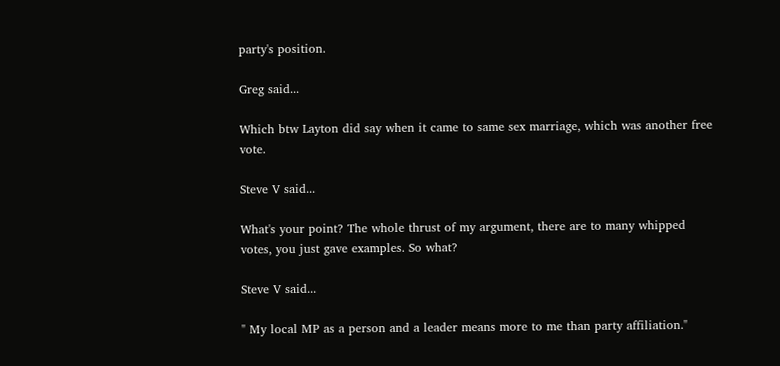party's position.

Greg said...

Which btw Layton did say when it came to same sex marriage, which was another free vote.

Steve V said...

What's your point? The whole thrust of my argument, there are to many whipped votes, you just gave examples. So what?

Steve V said...

" My local MP as a person and a leader means more to me than party affiliation."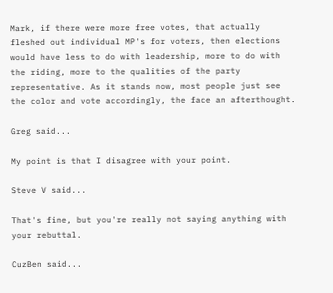Mark, if there were more free votes, that actually fleshed out individual MP's for voters, then elections would have less to do with leadership, more to do with the riding, more to the qualities of the party representative. As it stands now, most people just see the color and vote accordingly, the face an afterthought.

Greg said...

My point is that I disagree with your point.

Steve V said...

That's fine, but you're really not saying anything with your rebuttal.

CuzBen said...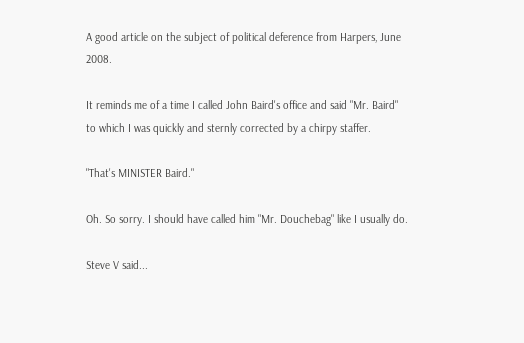A good article on the subject of political deference from Harpers, June 2008.

It reminds me of a time I called John Baird's office and said "Mr. Baird" to which I was quickly and sternly corrected by a chirpy staffer.

"That's MINISTER Baird."

Oh. So sorry. I should have called him "Mr. Douchebag" like I usually do.

Steve V said...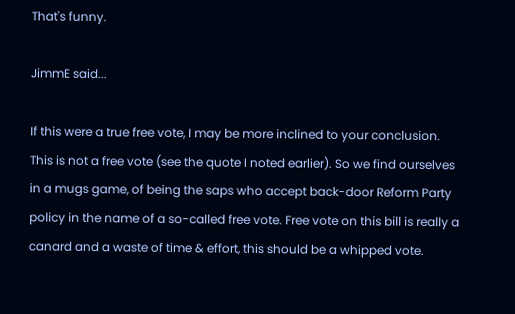That's funny.

JimmE said...

If this were a true free vote, I may be more inclined to your conclusion. This is not a free vote (see the quote I noted earlier). So we find ourselves in a mugs game, of being the saps who accept back-door Reform Party policy in the name of a so-called free vote. Free vote on this bill is really a canard and a waste of time & effort, this should be a whipped vote.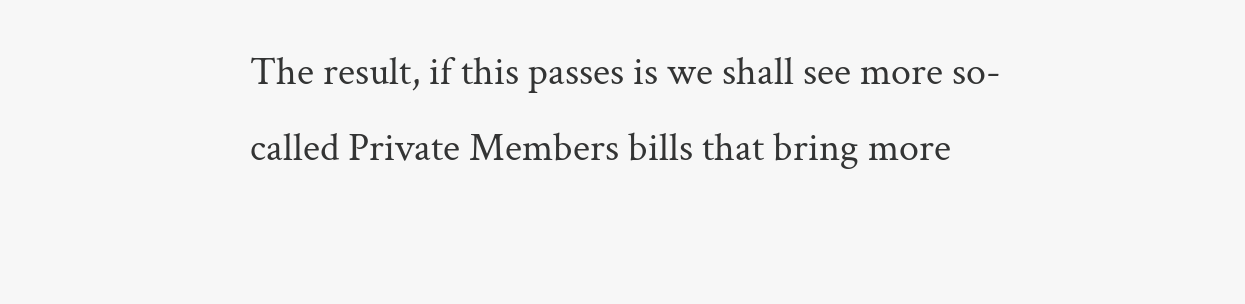The result, if this passes is we shall see more so-called Private Members bills that bring more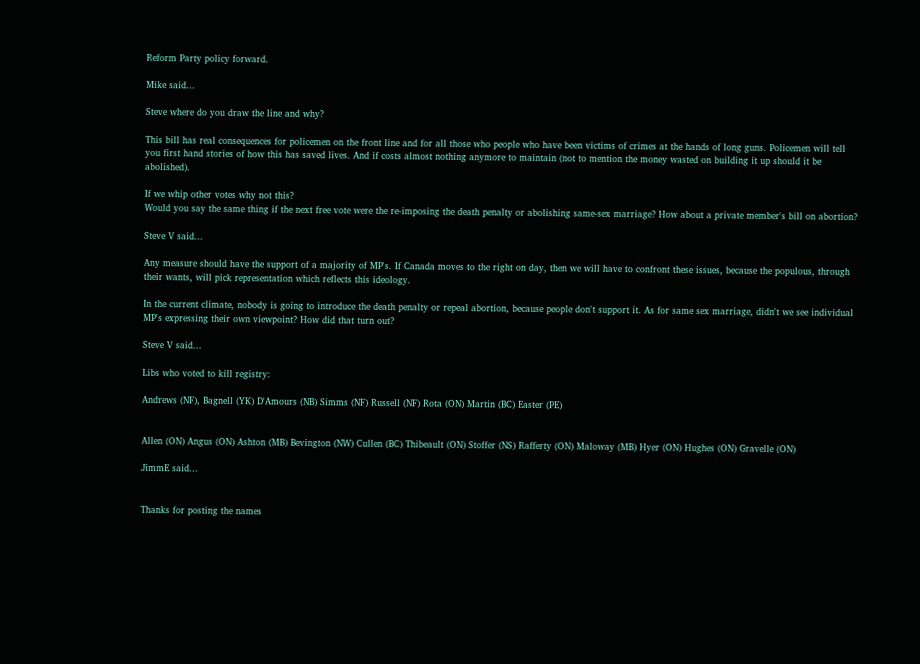Reform Party policy forward.

Mike said...

Steve where do you draw the line and why?

This bill has real consequences for policemen on the front line and for all those who people who have been victims of crimes at the hands of long guns. Policemen will tell you first hand stories of how this has saved lives. And if costs almost nothing anymore to maintain (not to mention the money wasted on building it up should it be abolished).

If we whip other votes why not this?
Would you say the same thing if the next free vote were the re-imposing the death penalty or abolishing same-sex marriage? How about a private member's bill on abortion?

Steve V said...

Any measure should have the support of a majority of MP's. If Canada moves to the right on day, then we will have to confront these issues, because the populous, through their wants, will pick representation which reflects this ideology.

In the current climate, nobody is going to introduce the death penalty or repeal abortion, because people don't support it. As for same sex marriage, didn't we see individual MP's expressing their own viewpoint? How did that turn out?

Steve V said...

Libs who voted to kill registry:

Andrews (NF), Bagnell (YK) D'Amours (NB) Simms (NF) Russell (NF) Rota (ON) Martin (BC) Easter (PE)


Allen (ON) Angus (ON) Ashton (MB) Bevington (NW) Cullen (BC) Thibeault (ON) Stoffer (NS) Rafferty (ON) Maloway (MB) Hyer (ON) Hughes (ON) Gravelle (ON)

JimmE said...


Thanks for posting the names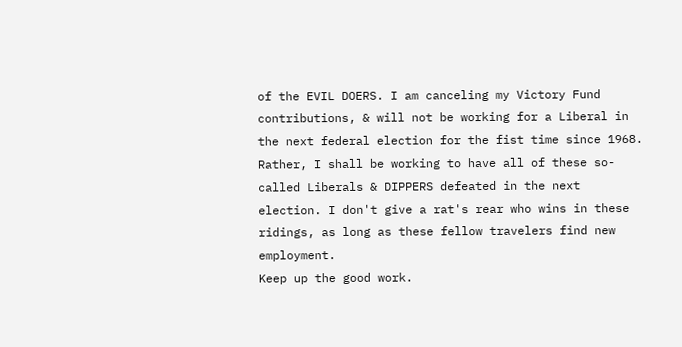of the EVIL DOERS. I am canceling my Victory Fund contributions, & will not be working for a Liberal in the next federal election for the fist time since 1968. Rather, I shall be working to have all of these so-called Liberals & DIPPERS defeated in the next election. I don't give a rat's rear who wins in these ridings, as long as these fellow travelers find new employment.
Keep up the good work.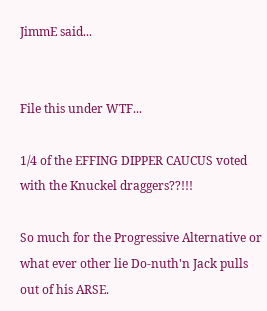JimmE said...


File this under WTF...

1/4 of the EFFING DIPPER CAUCUS voted with the Knuckel draggers??!!!

So much for the Progressive Alternative or what ever other lie Do-nuth'n Jack pulls out of his ARSE.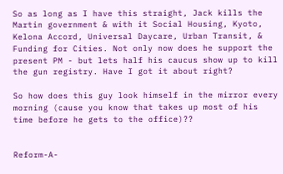So as long as I have this straight, Jack kills the Martin government & with it Social Housing, Kyoto, Kelona Accord, Universal Daycare, Urban Transit, & Funding for Cities. Not only now does he support the present PM - but lets half his caucus show up to kill the gun registry. Have I got it about right?

So how does this guy look himself in the mirror every morning (cause you know that takes up most of his time before he gets to the office)??


Reform-A-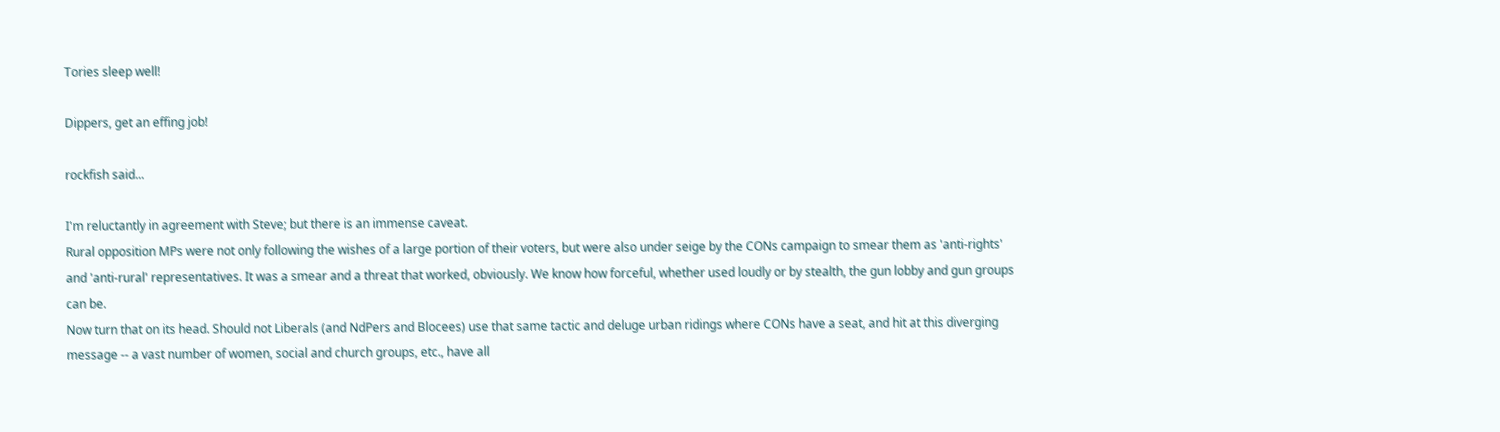Tories sleep well!

Dippers, get an effing job!

rockfish said...

I'm reluctantly in agreement with Steve; but there is an immense caveat.
Rural opposition MPs were not only following the wishes of a large portion of their voters, but were also under seige by the CONs campaign to smear them as 'anti-rights' and 'anti-rural' representatives. It was a smear and a threat that worked, obviously. We know how forceful, whether used loudly or by stealth, the gun lobby and gun groups can be.
Now turn that on its head. Should not Liberals (and NdPers and Blocees) use that same tactic and deluge urban ridings where CONs have a seat, and hit at this diverging message -- a vast number of women, social and church groups, etc., have all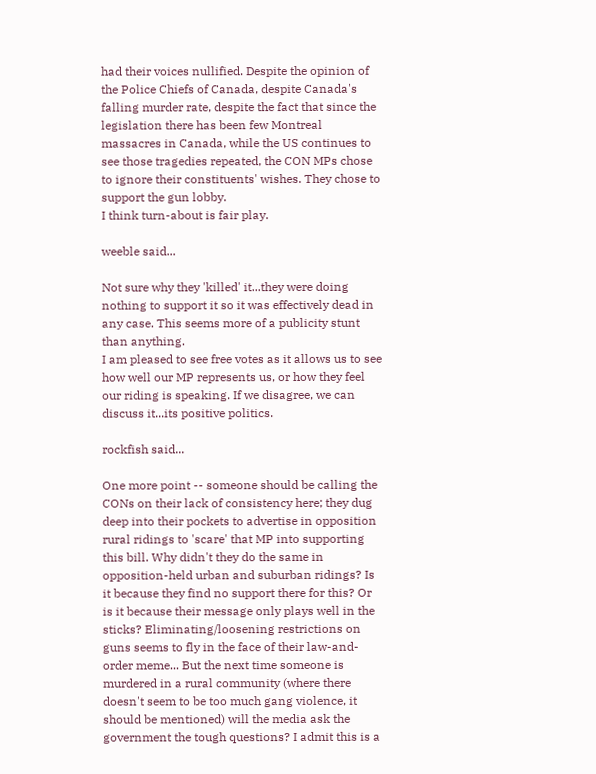had their voices nullified. Despite the opinion of the Police Chiefs of Canada, despite Canada's falling murder rate, despite the fact that since the legislation there has been few Montreal massacres in Canada, while the US continues to see those tragedies repeated, the CON MPs chose to ignore their constituents' wishes. They chose to support the gun lobby.
I think turn-about is fair play.

weeble said...

Not sure why they 'killed' it...they were doing nothing to support it so it was effectively dead in any case. This seems more of a publicity stunt than anything.
I am pleased to see free votes as it allows us to see how well our MP represents us, or how they feel our riding is speaking. If we disagree, we can discuss it...its positive politics.

rockfish said...

One more point -- someone should be calling the CONs on their lack of consistency here; they dug deep into their pockets to advertise in opposition rural ridings to 'scare' that MP into supporting this bill. Why didn't they do the same in opposition-held urban and suburban ridings? Is it because they find no support there for this? Or is it because their message only plays well in the sticks? Eliminating/loosening restrictions on guns seems to fly in the face of their law-and-order meme... But the next time someone is murdered in a rural community (where there doesn't seem to be too much gang violence, it should be mentioned) will the media ask the government the tough questions? I admit this is a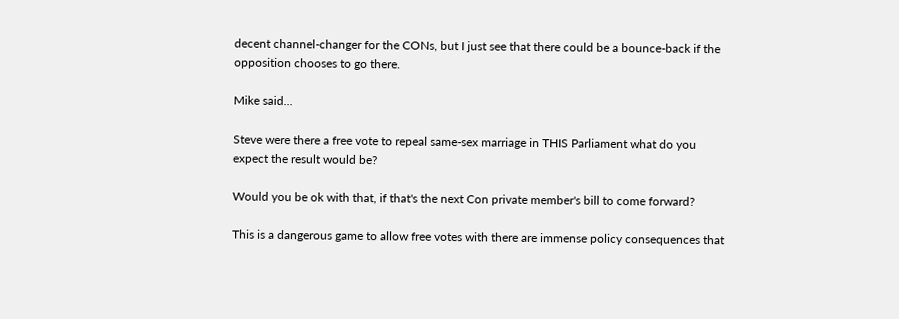decent channel-changer for the CONs, but I just see that there could be a bounce-back if the opposition chooses to go there.

Mike said...

Steve were there a free vote to repeal same-sex marriage in THIS Parliament what do you expect the result would be?

Would you be ok with that, if that's the next Con private member's bill to come forward?

This is a dangerous game to allow free votes with there are immense policy consequences that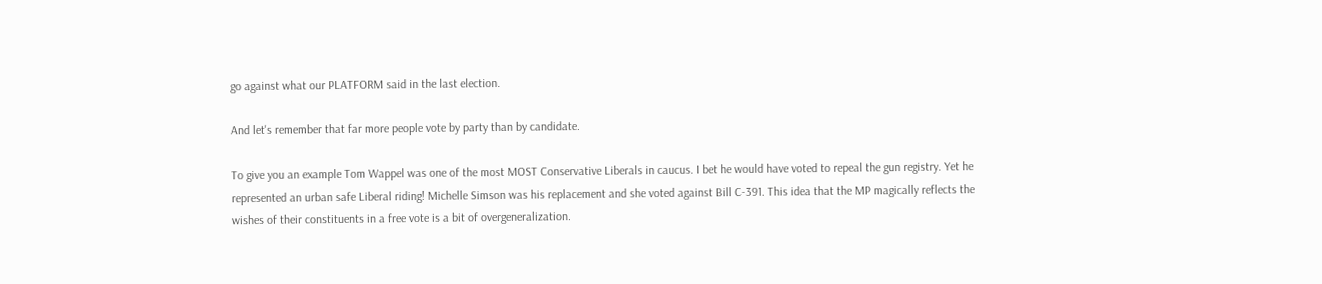go against what our PLATFORM said in the last election.

And let's remember that far more people vote by party than by candidate.

To give you an example Tom Wappel was one of the most MOST Conservative Liberals in caucus. I bet he would have voted to repeal the gun registry. Yet he represented an urban safe Liberal riding! Michelle Simson was his replacement and she voted against Bill C-391. This idea that the MP magically reflects the wishes of their constituents in a free vote is a bit of overgeneralization.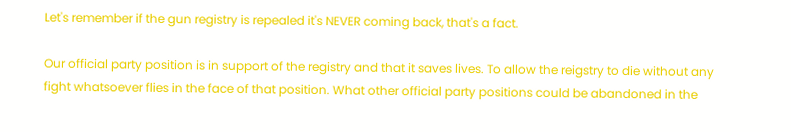Let's remember if the gun registry is repealed it's NEVER coming back, that's a fact.

Our official party position is in support of the registry and that it saves lives. To allow the reigstry to die without any fight whatsoever flies in the face of that position. What other official party positions could be abandoned in the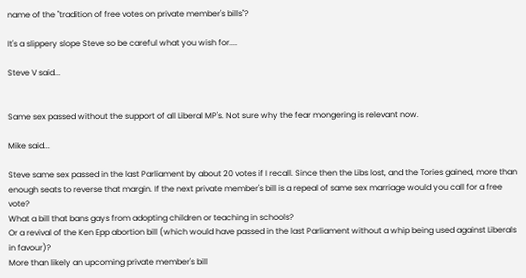name of the "tradition of free votes on private member's bills"?

It's a slippery slope Steve so be careful what you wish for....

Steve V said...


Same sex passed without the support of all Liberal MP's. Not sure why the fear mongering is relevant now.

Mike said...

Steve same sex passed in the last Parliament by about 20 votes if I recall. Since then the Libs lost, and the Tories gained, more than enough seats to reverse that margin. If the next private member's bill is a repeal of same sex marriage would you call for a free vote?
What a bill that bans gays from adopting children or teaching in schools?
Or a revival of the Ken Epp abortion bill (which would have passed in the last Parliament without a whip being used against Liberals in favour)?
More than likely an upcoming private member's bill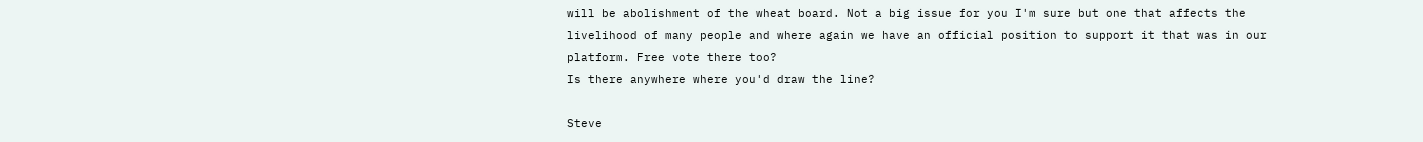will be abolishment of the wheat board. Not a big issue for you I'm sure but one that affects the livelihood of many people and where again we have an official position to support it that was in our platform. Free vote there too?
Is there anywhere where you'd draw the line?

Steve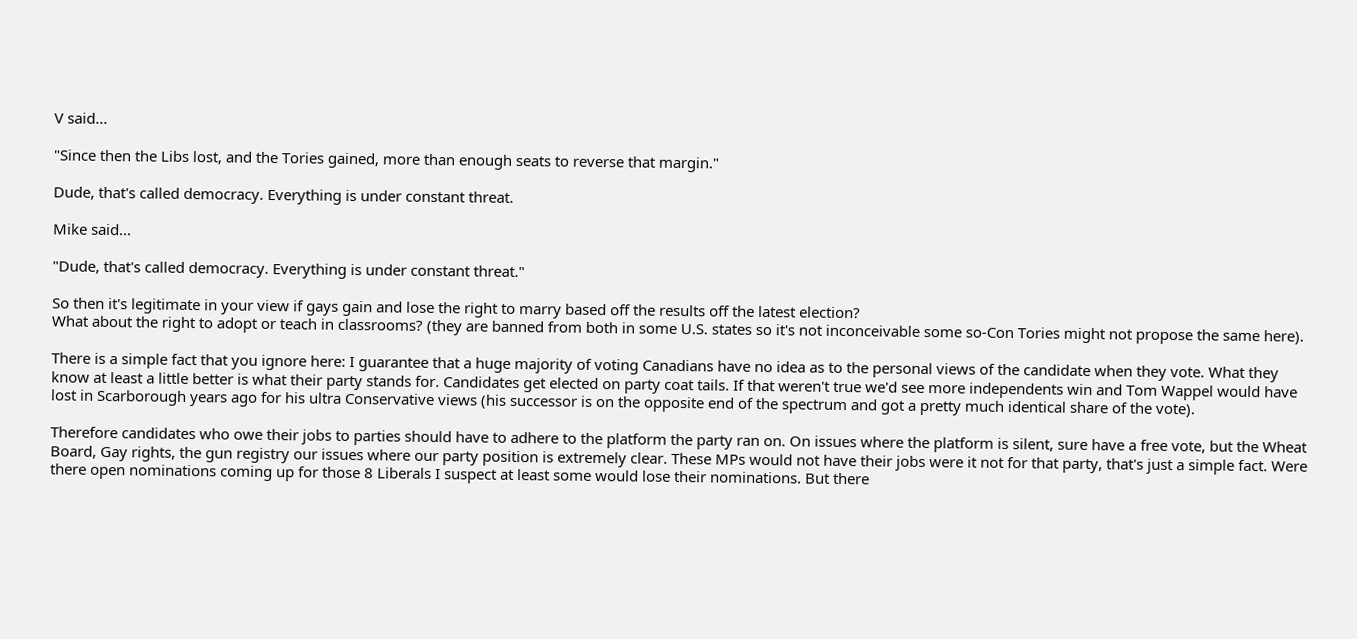V said...

"Since then the Libs lost, and the Tories gained, more than enough seats to reverse that margin."

Dude, that's called democracy. Everything is under constant threat.

Mike said...

"Dude, that's called democracy. Everything is under constant threat."

So then it's legitimate in your view if gays gain and lose the right to marry based off the results off the latest election?
What about the right to adopt or teach in classrooms? (they are banned from both in some U.S. states so it's not inconceivable some so-Con Tories might not propose the same here).

There is a simple fact that you ignore here: I guarantee that a huge majority of voting Canadians have no idea as to the personal views of the candidate when they vote. What they know at least a little better is what their party stands for. Candidates get elected on party coat tails. If that weren't true we'd see more independents win and Tom Wappel would have lost in Scarborough years ago for his ultra Conservative views (his successor is on the opposite end of the spectrum and got a pretty much identical share of the vote).

Therefore candidates who owe their jobs to parties should have to adhere to the platform the party ran on. On issues where the platform is silent, sure have a free vote, but the Wheat Board, Gay rights, the gun registry our issues where our party position is extremely clear. These MPs would not have their jobs were it not for that party, that's just a simple fact. Were there open nominations coming up for those 8 Liberals I suspect at least some would lose their nominations. But there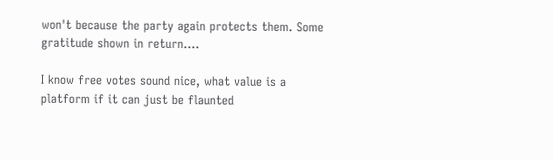won't because the party again protects them. Some gratitude shown in return....

I know free votes sound nice, what value is a platform if it can just be flaunted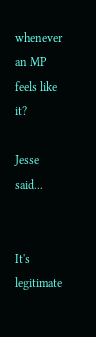whenever an MP feels like it?

Jesse said...


It's legitimate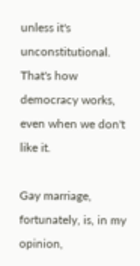unless it's unconstitutional. That's how democracy works, even when we don't like it.

Gay marriage, fortunately, is, in my opinion,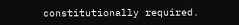constitutionally required.